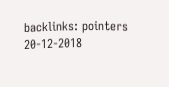backlinks: pointers
20-12-2018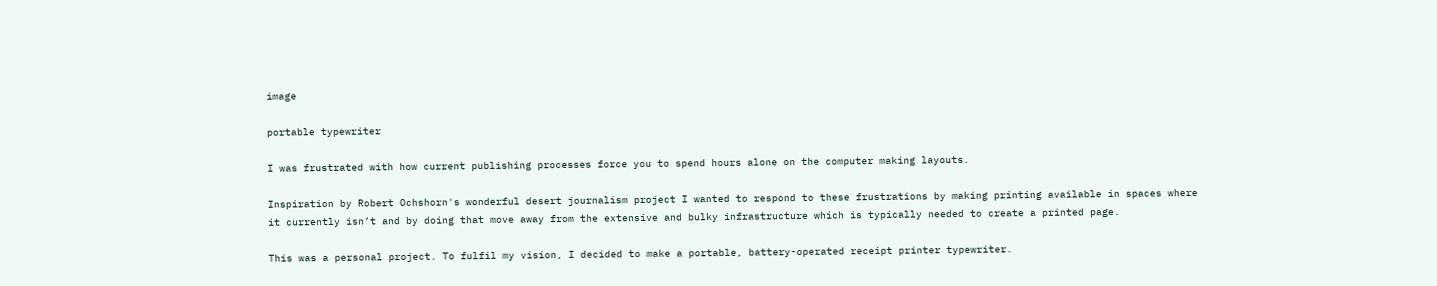image

portable typewriter

I was frustrated with how current publishing processes force you to spend hours alone on the computer making layouts.

Inspiration by Robert Ochshorn's wonderful desert journalism project I wanted to respond to these frustrations by making printing available in spaces where it currently isn’t and by doing that move away from the extensive and bulky infrastructure which is typically needed to create a printed page.

This was a personal project. To fulfil my vision, I decided to make a portable, battery-operated receipt printer typewriter.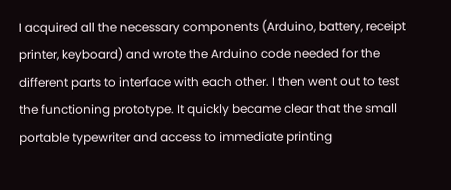I acquired all the necessary components (Arduino, battery, receipt printer, keyboard) and wrote the Arduino code needed for the different parts to interface with each other. I then went out to test the functioning prototype. It quickly became clear that the small portable typewriter and access to immediate printing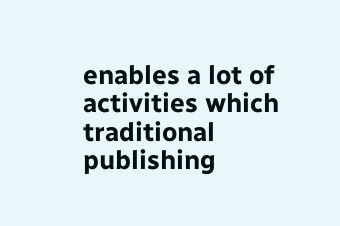enables a lot of activities which traditional publishing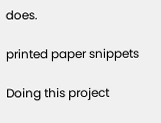does.

printed paper snippets

Doing this project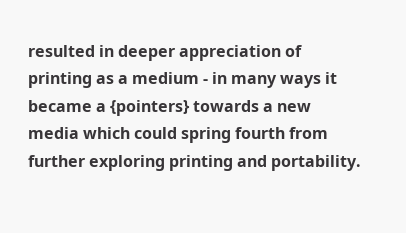resulted in deeper appreciation of printing as a medium - in many ways it became a {pointers} towards a new media which could spring fourth from further exploring printing and portability.